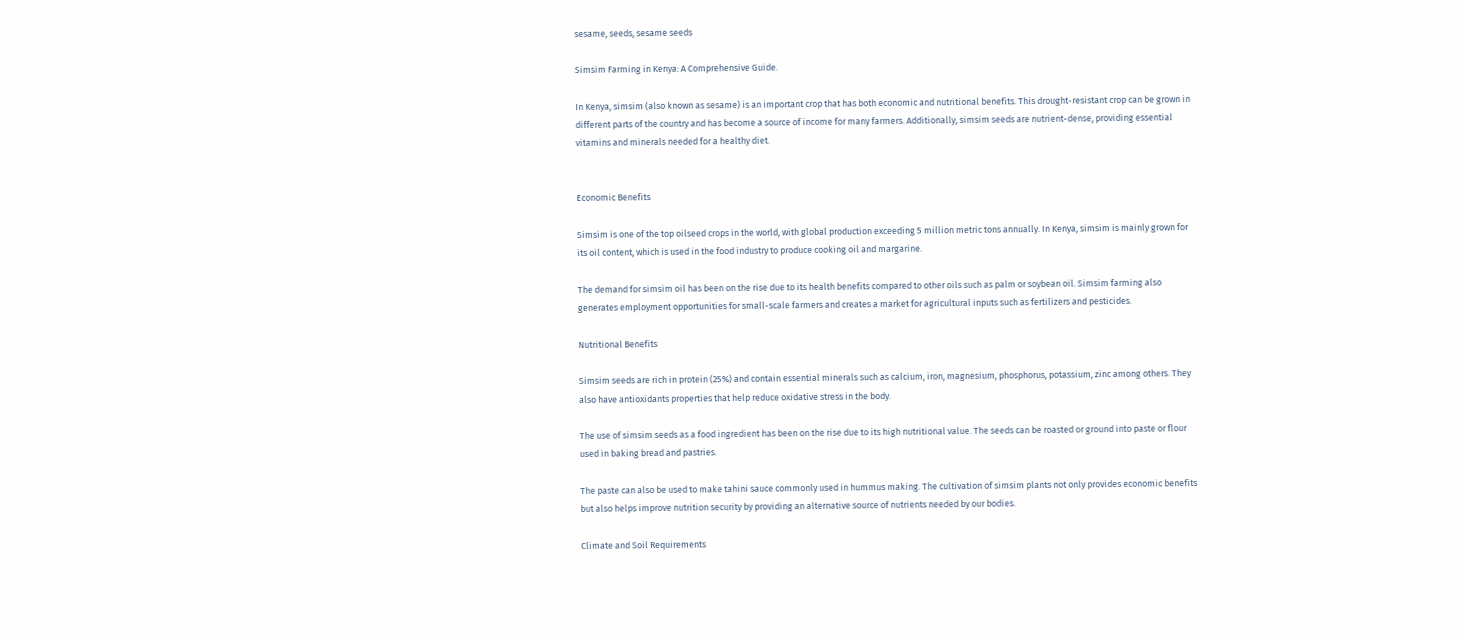sesame, seeds, sesame seeds

Simsim Farming in Kenya: A Comprehensive Guide.

In Kenya, simsim (also known as sesame) is an important crop that has both economic and nutritional benefits. This drought-resistant crop can be grown in different parts of the country and has become a source of income for many farmers. Additionally, simsim seeds are nutrient-dense, providing essential vitamins and minerals needed for a healthy diet.


Economic Benefits

Simsim is one of the top oilseed crops in the world, with global production exceeding 5 million metric tons annually. In Kenya, simsim is mainly grown for its oil content, which is used in the food industry to produce cooking oil and margarine.

The demand for simsim oil has been on the rise due to its health benefits compared to other oils such as palm or soybean oil. Simsim farming also generates employment opportunities for small-scale farmers and creates a market for agricultural inputs such as fertilizers and pesticides.

Nutritional Benefits

Simsim seeds are rich in protein (25%) and contain essential minerals such as calcium, iron, magnesium, phosphorus, potassium, zinc among others. They also have antioxidants properties that help reduce oxidative stress in the body.

The use of simsim seeds as a food ingredient has been on the rise due to its high nutritional value. The seeds can be roasted or ground into paste or flour used in baking bread and pastries.

The paste can also be used to make tahini sauce commonly used in hummus making. The cultivation of simsim plants not only provides economic benefits but also helps improve nutrition security by providing an alternative source of nutrients needed by our bodies.

Climate and Soil Requirements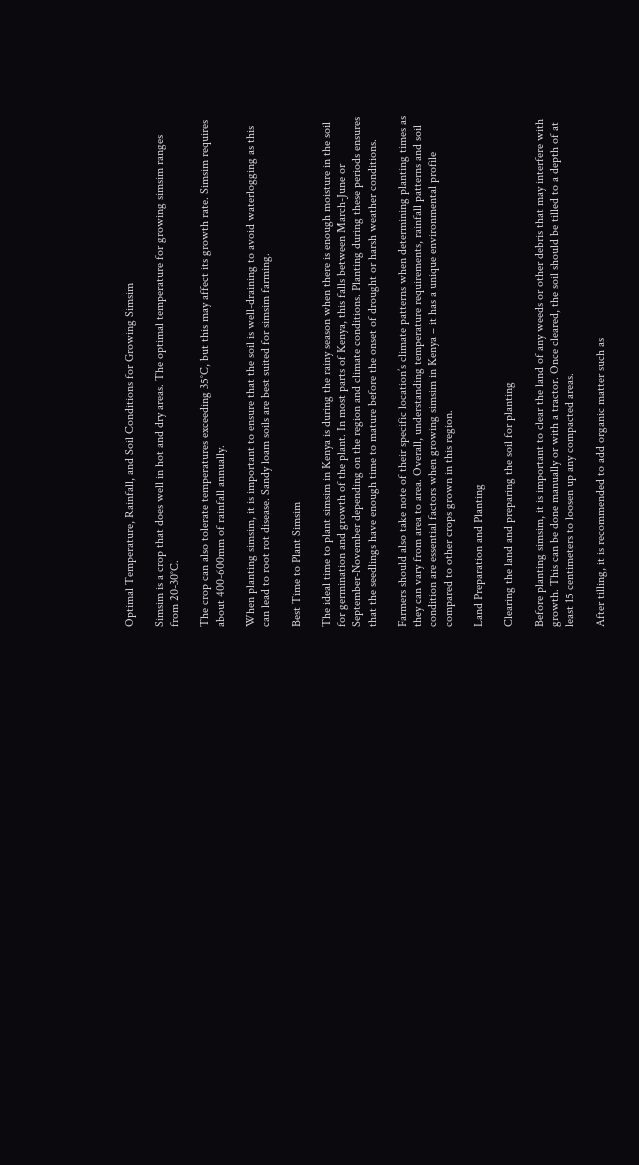Optimal Temperature, Rainfall, and Soil Conditions for Growing Simsim

Simsim is a crop that does well in hot and dry areas. The optimal temperature for growing simsim ranges from 20-30°C.

The crop can also tolerate temperatures exceeding 35°C, but this may affect its growth rate. Simsim requires about 400-600mm of rainfall annually.

When planting simsim, it is important to ensure that the soil is well-draining to avoid waterlogging as this can lead to root rot disease. Sandy loam soils are best suited for simsim farming.

Best Time to Plant Simsim

The ideal time to plant simsim in Kenya is during the rainy season when there is enough moisture in the soil for germination and growth of the plant. In most parts of Kenya, this falls between March-June or September-November depending on the region and climate conditions. Planting during these periods ensures that the seedlings have enough time to mature before the onset of drought or harsh weather conditions.

Farmers should also take note of their specific location’s climate patterns when determining planting times as they can vary from area to area. Overall, understanding temperature requirements, rainfall patterns and soil condition are essential factors when growing simsim in Kenya – it has a unique environmental profile compared to other crops grown in this region.

Land Preparation and Planting

Clearing the land and preparing the soil for planting

Before planting simsim, it is important to clear the land of any weeds or other debris that may interfere with growth. This can be done manually or with a tractor. Once cleared, the soil should be tilled to a depth of at least 15 centimeters to loosen up any compacted areas.

After tilling, it is recommended to add organic matter such as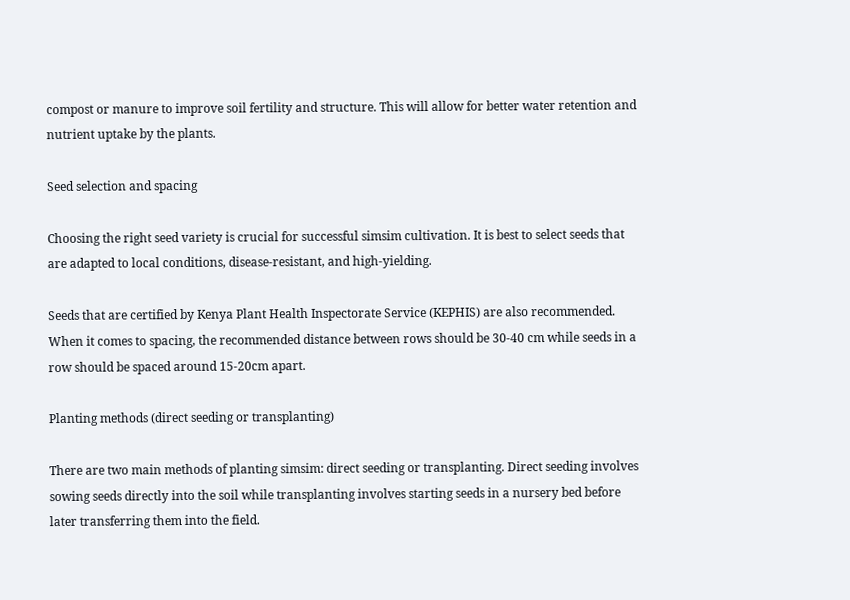compost or manure to improve soil fertility and structure. This will allow for better water retention and nutrient uptake by the plants.

Seed selection and spacing

Choosing the right seed variety is crucial for successful simsim cultivation. It is best to select seeds that are adapted to local conditions, disease-resistant, and high-yielding.

Seeds that are certified by Kenya Plant Health Inspectorate Service (KEPHIS) are also recommended. When it comes to spacing, the recommended distance between rows should be 30-40 cm while seeds in a row should be spaced around 15-20cm apart.

Planting methods (direct seeding or transplanting)

There are two main methods of planting simsim: direct seeding or transplanting. Direct seeding involves sowing seeds directly into the soil while transplanting involves starting seeds in a nursery bed before later transferring them into the field.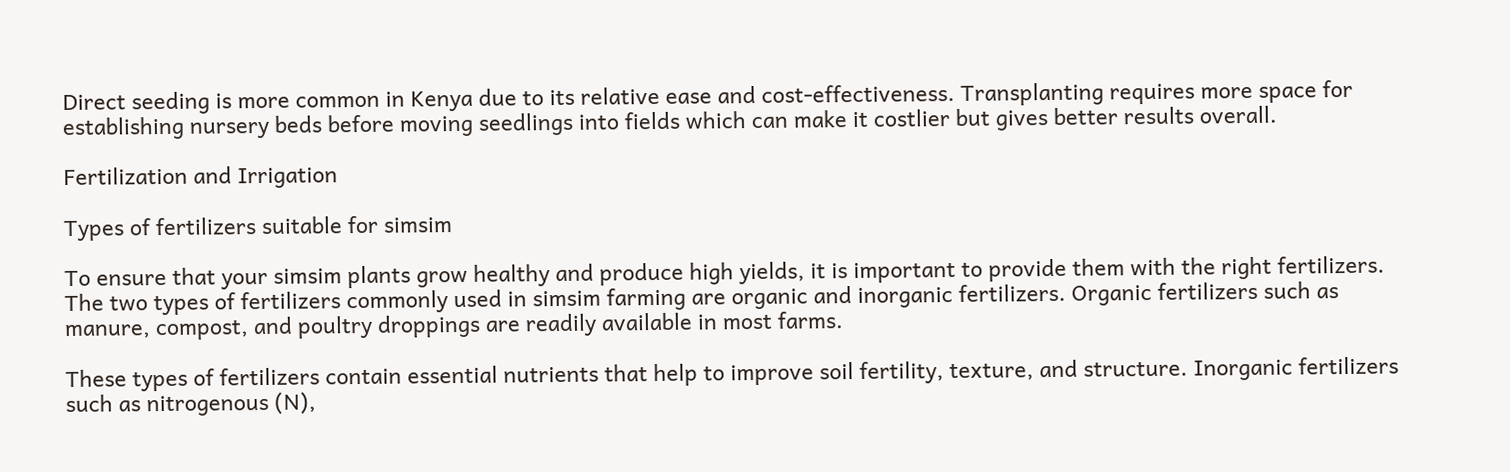Direct seeding is more common in Kenya due to its relative ease and cost-effectiveness. Transplanting requires more space for establishing nursery beds before moving seedlings into fields which can make it costlier but gives better results overall.

Fertilization and Irrigation

Types of fertilizers suitable for simsim

To ensure that your simsim plants grow healthy and produce high yields, it is important to provide them with the right fertilizers. The two types of fertilizers commonly used in simsim farming are organic and inorganic fertilizers. Organic fertilizers such as manure, compost, and poultry droppings are readily available in most farms.

These types of fertilizers contain essential nutrients that help to improve soil fertility, texture, and structure. Inorganic fertilizers such as nitrogenous (N),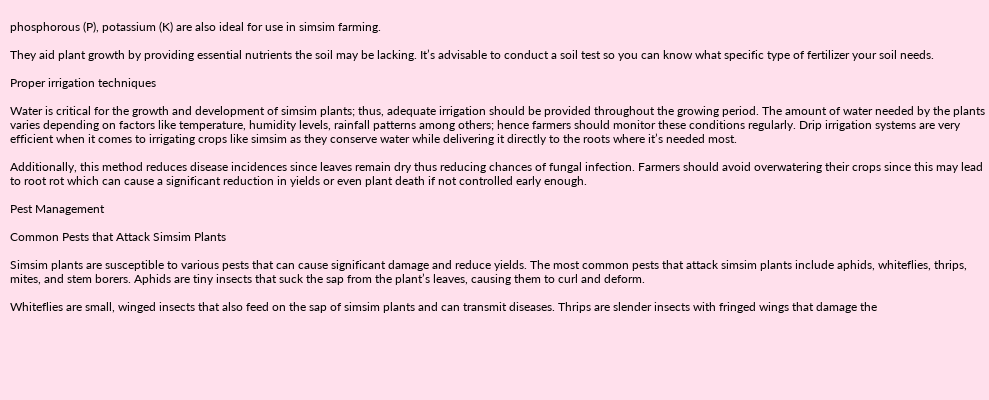phosphorous (P), potassium (K) are also ideal for use in simsim farming.

They aid plant growth by providing essential nutrients the soil may be lacking. It’s advisable to conduct a soil test so you can know what specific type of fertilizer your soil needs.

Proper irrigation techniques

Water is critical for the growth and development of simsim plants; thus, adequate irrigation should be provided throughout the growing period. The amount of water needed by the plants varies depending on factors like temperature, humidity levels, rainfall patterns among others; hence farmers should monitor these conditions regularly. Drip irrigation systems are very efficient when it comes to irrigating crops like simsim as they conserve water while delivering it directly to the roots where it’s needed most.

Additionally, this method reduces disease incidences since leaves remain dry thus reducing chances of fungal infection. Farmers should avoid overwatering their crops since this may lead to root rot which can cause a significant reduction in yields or even plant death if not controlled early enough.

Pest Management

Common Pests that Attack Simsim Plants

Simsim plants are susceptible to various pests that can cause significant damage and reduce yields. The most common pests that attack simsim plants include aphids, whiteflies, thrips, mites, and stem borers. Aphids are tiny insects that suck the sap from the plant’s leaves, causing them to curl and deform.

Whiteflies are small, winged insects that also feed on the sap of simsim plants and can transmit diseases. Thrips are slender insects with fringed wings that damage the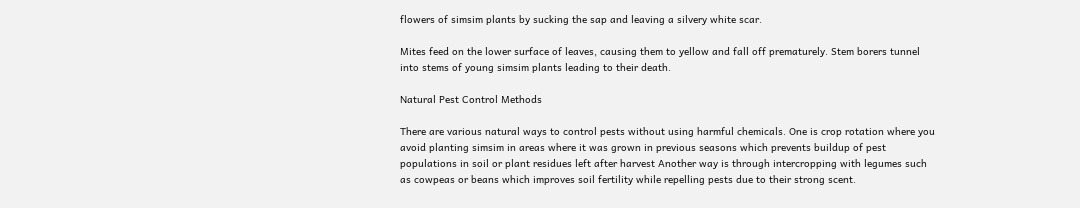flowers of simsim plants by sucking the sap and leaving a silvery white scar.

Mites feed on the lower surface of leaves, causing them to yellow and fall off prematurely. Stem borers tunnel into stems of young simsim plants leading to their death.

Natural Pest Control Methods

There are various natural ways to control pests without using harmful chemicals. One is crop rotation where you avoid planting simsim in areas where it was grown in previous seasons which prevents buildup of pest populations in soil or plant residues left after harvest Another way is through intercropping with legumes such as cowpeas or beans which improves soil fertility while repelling pests due to their strong scent.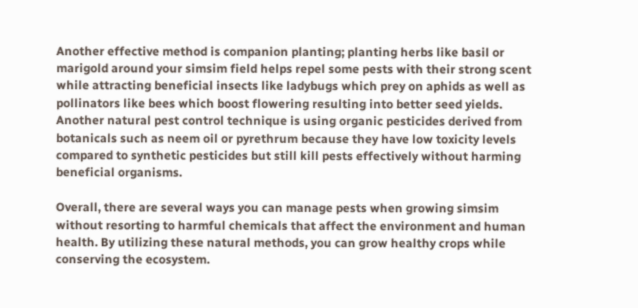Another effective method is companion planting; planting herbs like basil or marigold around your simsim field helps repel some pests with their strong scent while attracting beneficial insects like ladybugs which prey on aphids as well as pollinators like bees which boost flowering resulting into better seed yields. Another natural pest control technique is using organic pesticides derived from botanicals such as neem oil or pyrethrum because they have low toxicity levels compared to synthetic pesticides but still kill pests effectively without harming beneficial organisms.

Overall, there are several ways you can manage pests when growing simsim without resorting to harmful chemicals that affect the environment and human health. By utilizing these natural methods, you can grow healthy crops while conserving the ecosystem.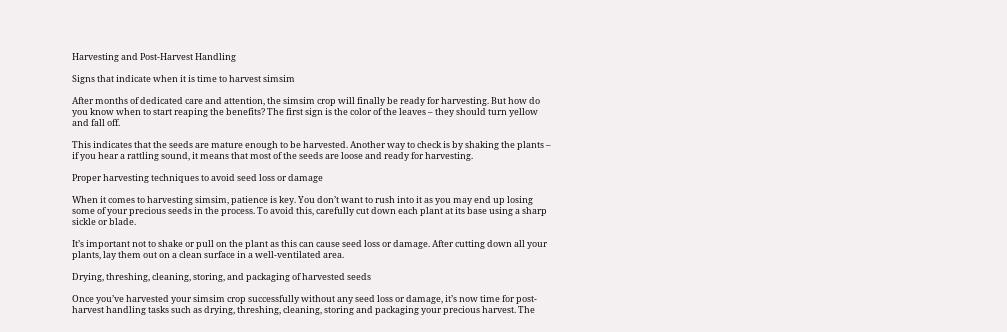Harvesting and Post-Harvest Handling

Signs that indicate when it is time to harvest simsim

After months of dedicated care and attention, the simsim crop will finally be ready for harvesting. But how do you know when to start reaping the benefits? The first sign is the color of the leaves – they should turn yellow and fall off.

This indicates that the seeds are mature enough to be harvested. Another way to check is by shaking the plants – if you hear a rattling sound, it means that most of the seeds are loose and ready for harvesting.

Proper harvesting techniques to avoid seed loss or damage

When it comes to harvesting simsim, patience is key. You don’t want to rush into it as you may end up losing some of your precious seeds in the process. To avoid this, carefully cut down each plant at its base using a sharp sickle or blade.

It’s important not to shake or pull on the plant as this can cause seed loss or damage. After cutting down all your plants, lay them out on a clean surface in a well-ventilated area.

Drying, threshing, cleaning, storing, and packaging of harvested seeds

Once you’ve harvested your simsim crop successfully without any seed loss or damage, it’s now time for post-harvest handling tasks such as drying, threshing, cleaning, storing and packaging your precious harvest. The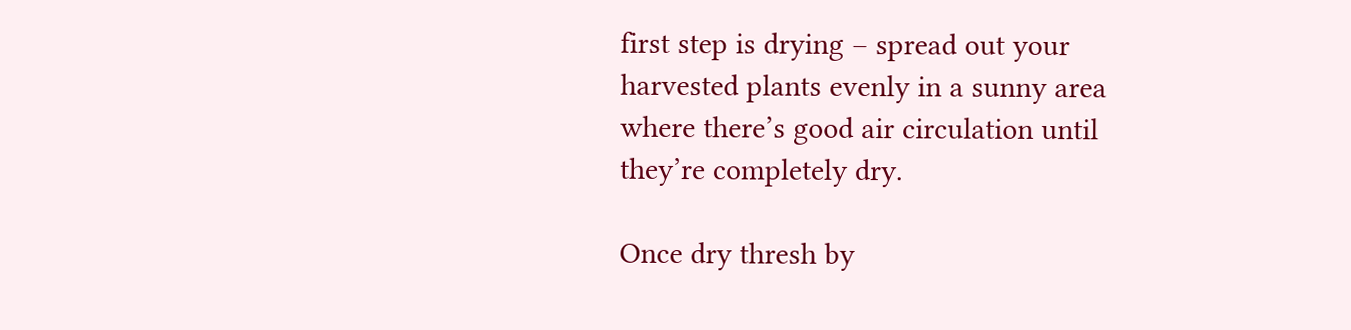first step is drying – spread out your harvested plants evenly in a sunny area where there’s good air circulation until they’re completely dry.

Once dry thresh by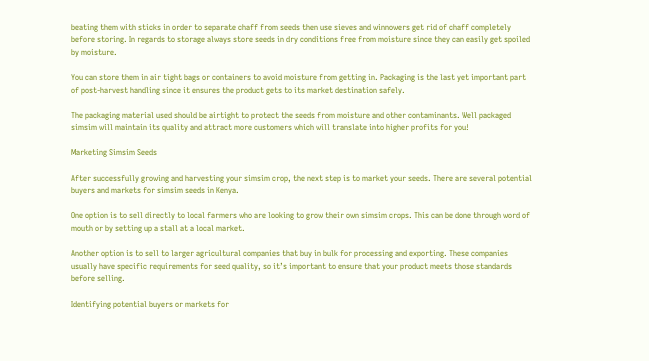beating them with sticks in order to separate chaff from seeds then use sieves and winnowers get rid of chaff completely before storing. In regards to storage always store seeds in dry conditions free from moisture since they can easily get spoiled by moisture.

You can store them in air tight bags or containers to avoid moisture from getting in. Packaging is the last yet important part of post-harvest handling since it ensures the product gets to its market destination safely.

The packaging material used should be airtight to protect the seeds from moisture and other contaminants. Well packaged simsim will maintain its quality and attract more customers which will translate into higher profits for you!

Marketing Simsim Seeds

After successfully growing and harvesting your simsim crop, the next step is to market your seeds. There are several potential buyers and markets for simsim seeds in Kenya.

One option is to sell directly to local farmers who are looking to grow their own simsim crops. This can be done through word of mouth or by setting up a stall at a local market.

Another option is to sell to larger agricultural companies that buy in bulk for processing and exporting. These companies usually have specific requirements for seed quality, so it’s important to ensure that your product meets those standards before selling.

Identifying potential buyers or markets for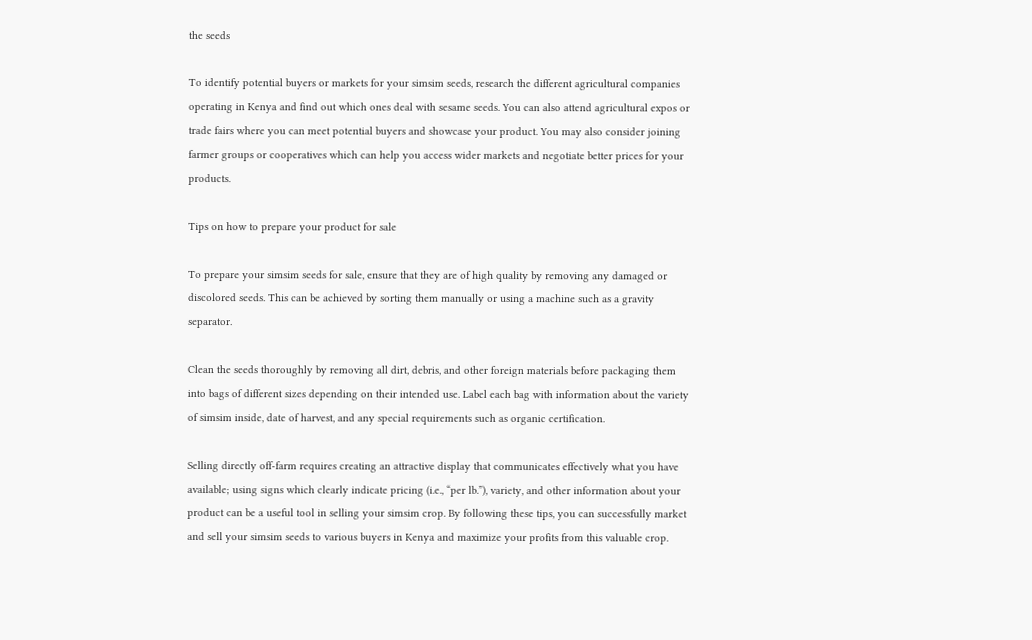the seeds

To identify potential buyers or markets for your simsim seeds, research the different agricultural companies operating in Kenya and find out which ones deal with sesame seeds. You can also attend agricultural expos or trade fairs where you can meet potential buyers and showcase your product. You may also consider joining farmer groups or cooperatives which can help you access wider markets and negotiate better prices for your products.

Tips on how to prepare your product for sale

To prepare your simsim seeds for sale, ensure that they are of high quality by removing any damaged or discolored seeds. This can be achieved by sorting them manually or using a machine such as a gravity separator.

Clean the seeds thoroughly by removing all dirt, debris, and other foreign materials before packaging them into bags of different sizes depending on their intended use. Label each bag with information about the variety of simsim inside, date of harvest, and any special requirements such as organic certification.

Selling directly off-farm requires creating an attractive display that communicates effectively what you have available; using signs which clearly indicate pricing (i.e., “per lb.”), variety, and other information about your product can be a useful tool in selling your simsim crop. By following these tips, you can successfully market and sell your simsim seeds to various buyers in Kenya and maximize your profits from this valuable crop.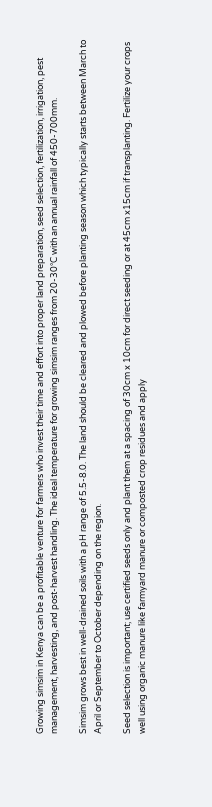Growing simsim in Kenya can be a profitable venture for farmers who invest their time and effort into proper land preparation, seed selection, fertilization, irrigation, pest management, harvesting, and post-harvest handling. The ideal temperature for growing simsim ranges from 20-30°C with an annual rainfall of 450-700mm.

Simsim grows best in well-drained soils with a pH range of 5.5-8.0. The land should be cleared and plowed before planting season which typically starts between March to April or September to October depending on the region.

Seed selection is important; use certified seeds only and plant them at a spacing of 30cm x 10cm for direct seeding or at 45cm x15cm if transplanting. Fertilize your crops well using organic manure like farmyard manure or composted crop residues and apply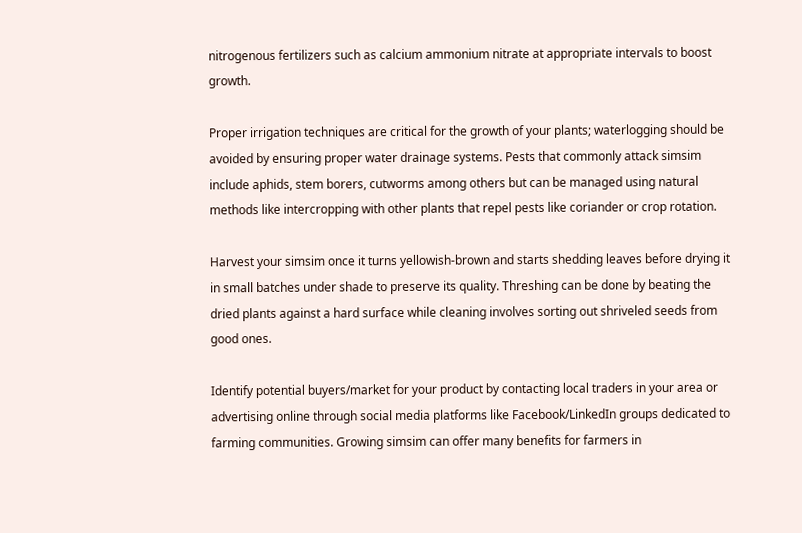nitrogenous fertilizers such as calcium ammonium nitrate at appropriate intervals to boost growth.

Proper irrigation techniques are critical for the growth of your plants; waterlogging should be avoided by ensuring proper water drainage systems. Pests that commonly attack simsim include aphids, stem borers, cutworms among others but can be managed using natural methods like intercropping with other plants that repel pests like coriander or crop rotation.

Harvest your simsim once it turns yellowish-brown and starts shedding leaves before drying it in small batches under shade to preserve its quality. Threshing can be done by beating the dried plants against a hard surface while cleaning involves sorting out shriveled seeds from good ones.

Identify potential buyers/market for your product by contacting local traders in your area or advertising online through social media platforms like Facebook/LinkedIn groups dedicated to farming communities. Growing simsim can offer many benefits for farmers in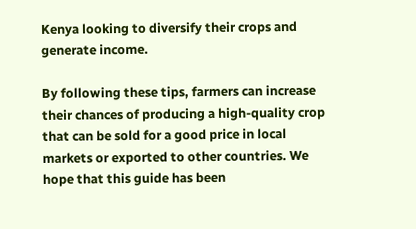Kenya looking to diversify their crops and generate income.

By following these tips, farmers can increase their chances of producing a high-quality crop that can be sold for a good price in local markets or exported to other countries. We hope that this guide has been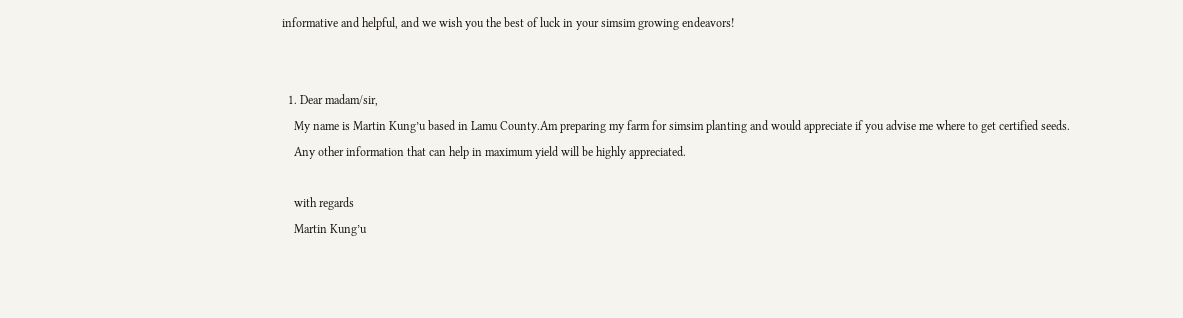informative and helpful, and we wish you the best of luck in your simsim growing endeavors!


  1. Dear madam/sir,
    My name is Martin Kung’u based in Lamu County.Am preparing my farm for simsim planting and would appreciate if you advise me where to get certified seeds.
    Any other information that can help in maximum yield will be highly appreciated.

    with regards
    Martin Kung’u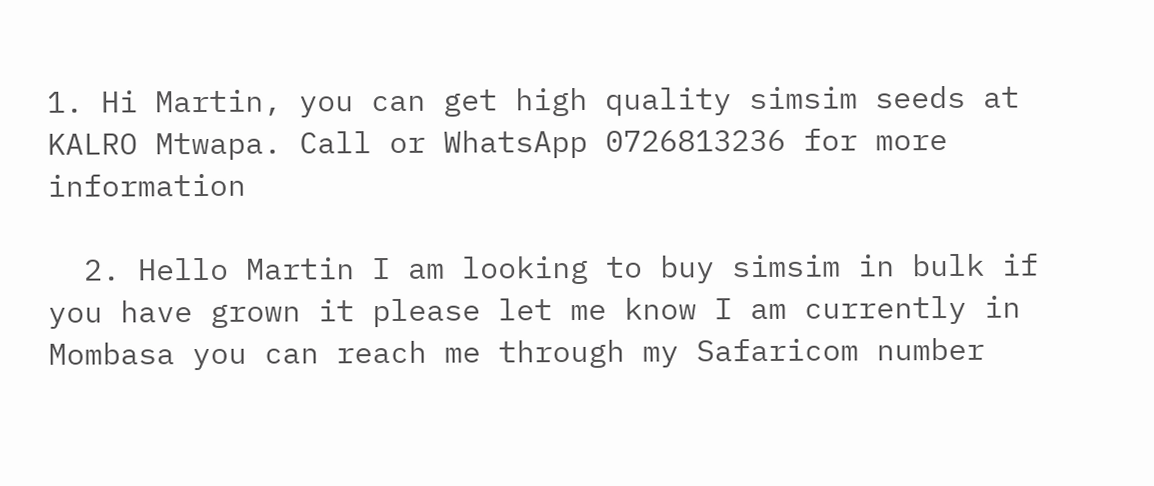1. Hi Martin, you can get high quality simsim seeds at KALRO Mtwapa. Call or WhatsApp 0726813236 for more information

  2. Hello Martin I am looking to buy simsim in bulk if you have grown it please let me know I am currently in Mombasa you can reach me through my Safaricom number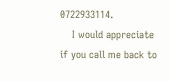0722933114.
    I would appreciate if you call me back to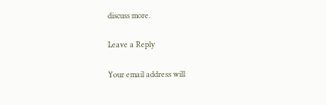discuss more.

Leave a Reply

Your email address will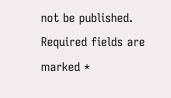not be published. Required fields are marked *